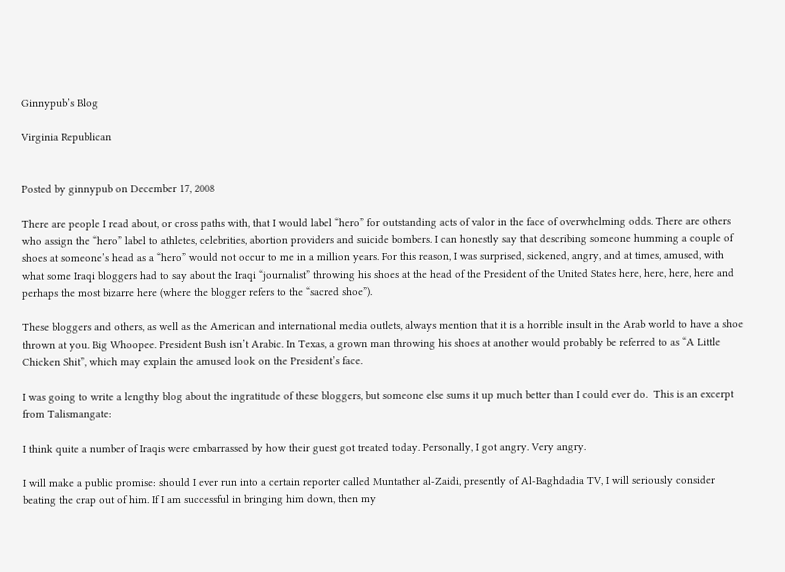Ginnypub’s Blog

Virginia Republican


Posted by ginnypub on December 17, 2008

There are people I read about, or cross paths with, that I would label “hero” for outstanding acts of valor in the face of overwhelming odds. There are others who assign the “hero” label to athletes, celebrities, abortion providers and suicide bombers. I can honestly say that describing someone humming a couple of shoes at someone’s head as a “hero” would not occur to me in a million years. For this reason, I was surprised, sickened, angry, and at times, amused, with what some Iraqi bloggers had to say about the Iraqi “journalist” throwing his shoes at the head of the President of the United States here, here, here, here and perhaps the most bizarre here (where the blogger refers to the “sacred shoe”).

These bloggers and others, as well as the American and international media outlets, always mention that it is a horrible insult in the Arab world to have a shoe thrown at you. Big Whoopee. President Bush isn’t Arabic. In Texas, a grown man throwing his shoes at another would probably be referred to as “A Little Chicken Shit”, which may explain the amused look on the President’s face.

I was going to write a lengthy blog about the ingratitude of these bloggers, but someone else sums it up much better than I could ever do.  This is an excerpt from Talismangate:

I think quite a number of Iraqis were embarrassed by how their guest got treated today. Personally, I got angry. Very angry.

I will make a public promise: should I ever run into a certain reporter called Muntather al-Zaidi, presently of Al-Baghdadia TV, I will seriously consider beating the crap out of him. If I am successful in bringing him down, then my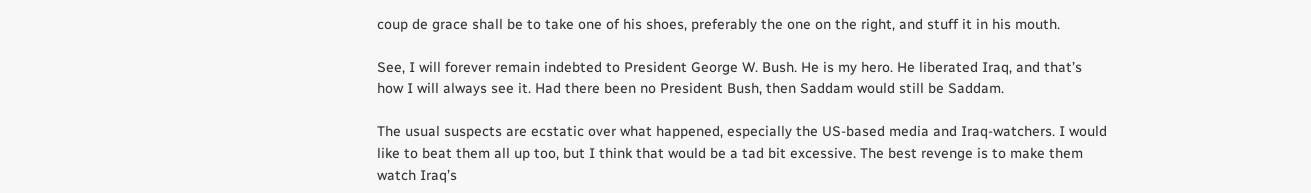coup de grace shall be to take one of his shoes, preferably the one on the right, and stuff it in his mouth.

See, I will forever remain indebted to President George W. Bush. He is my hero. He liberated Iraq, and that’s how I will always see it. Had there been no President Bush, then Saddam would still be Saddam.

The usual suspects are ecstatic over what happened, especially the US-based media and Iraq-watchers. I would like to beat them all up too, but I think that would be a tad bit excessive. The best revenge is to make them watch Iraq’s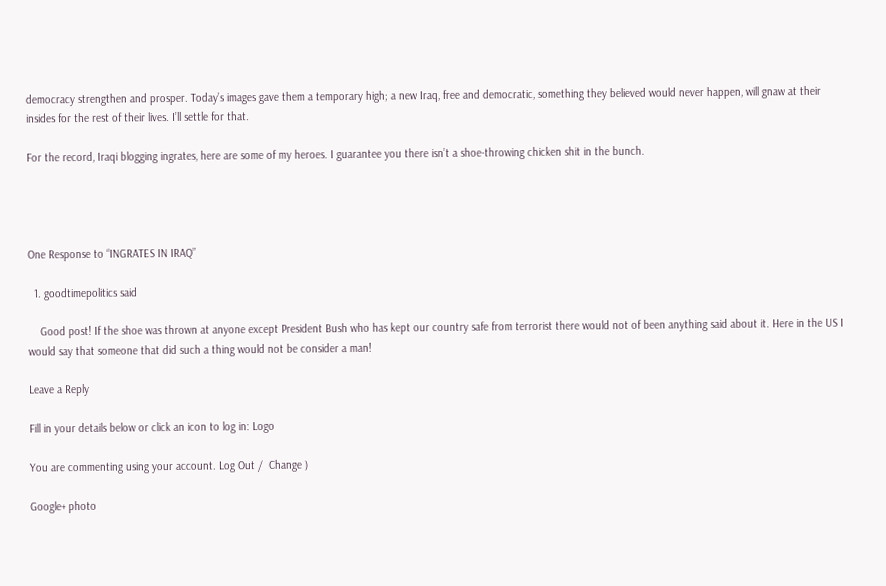democracy strengthen and prosper. Today’s images gave them a temporary high; a new Iraq, free and democratic, something they believed would never happen, will gnaw at their insides for the rest of their lives. I’ll settle for that.

For the record, Iraqi blogging ingrates, here are some of my heroes. I guarantee you there isn’t a shoe-throwing chicken shit in the bunch.




One Response to “INGRATES IN IRAQ”

  1. goodtimepolitics said

    Good post! If the shoe was thrown at anyone except President Bush who has kept our country safe from terrorist there would not of been anything said about it. Here in the US I would say that someone that did such a thing would not be consider a man!

Leave a Reply

Fill in your details below or click an icon to log in: Logo

You are commenting using your account. Log Out /  Change )

Google+ photo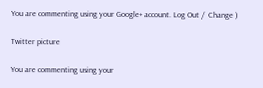You are commenting using your Google+ account. Log Out /  Change )

Twitter picture

You are commenting using your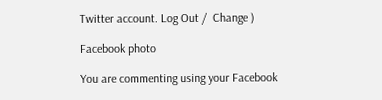Twitter account. Log Out /  Change )

Facebook photo

You are commenting using your Facebook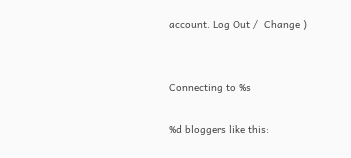account. Log Out /  Change )


Connecting to %s

%d bloggers like this: